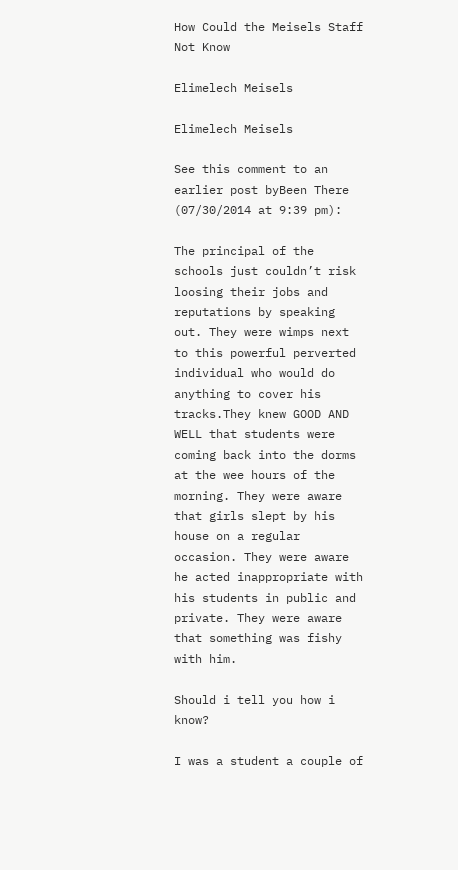How Could the Meisels Staff Not Know

Elimelech Meisels

Elimelech Meisels

See this comment to an earlier post byBeen There (07/30/2014 at 9:39 pm):

The principal of the schools just couldn’t risk loosing their jobs and reputations by speaking out. They were wimps next to this powerful perverted individual who would do anything to cover his tracks.They knew GOOD AND WELL that students were coming back into the dorms at the wee hours of the morning. They were aware that girls slept by his house on a regular occasion. They were aware he acted inappropriate with his students in public and private. They were aware that something was fishy with him.

Should i tell you how i know?

I was a student a couple of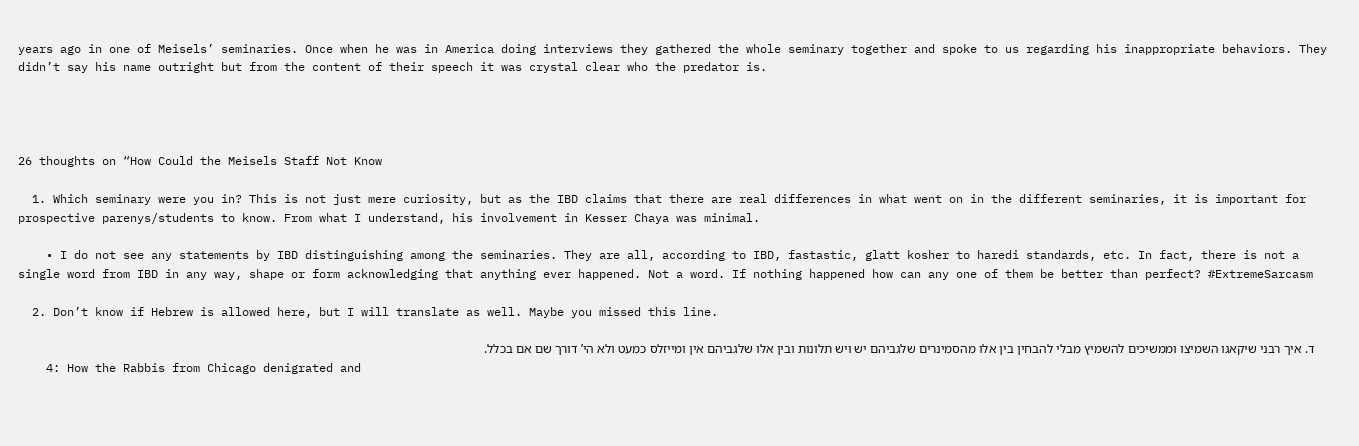years ago in one of Meisels’ seminaries. Once when he was in America doing interviews they gathered the whole seminary together and spoke to us regarding his inappropriate behaviors. They didn’t say his name outright but from the content of their speech it was crystal clear who the predator is.




26 thoughts on “How Could the Meisels Staff Not Know

  1. Which seminary were you in? This is not just mere curiosity, but as the IBD claims that there are real differences in what went on in the different seminaries, it is important for prospective parenys/students to know. From what I understand, his involvement in Kesser Chaya was minimal.

    • I do not see any statements by IBD distinguishing among the seminaries. They are all, according to IBD, fastastic, glatt kosher to haredi standards, etc. In fact, there is not a single word from IBD in any way, shape or form acknowledging that anything ever happened. Not a word. If nothing happened how can any one of them be better than perfect? #ExtremeSarcasm

  2. Don’t know if Hebrew is allowed here, but I will translate as well. Maybe you missed this line.

    ד. איך רבני שיקאגו השמיצו וממשיכים להשמיץ מבלי להבחין בין אלו מהסמינרים שלגביהם יש ויש תלונות ובין אלו שלגביהם אין ומייזלס כמעט ולא הי’ דורך שם אם בכלל.
    4: How the Rabbis from Chicago denigrated and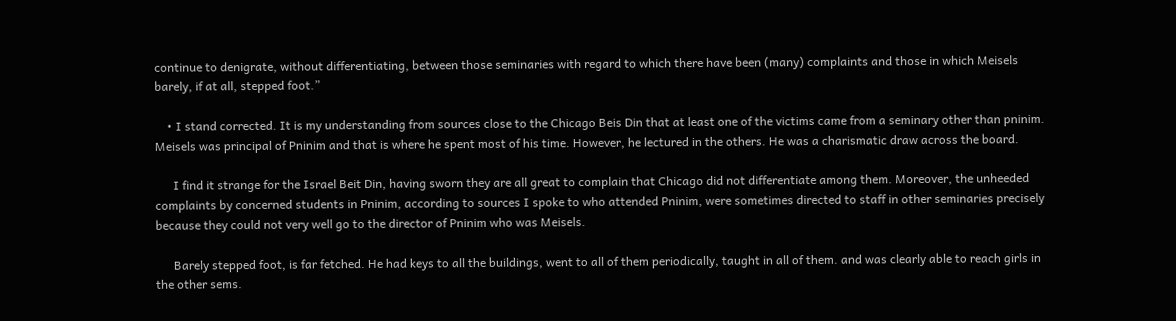continue to denigrate, without differentiating, between those seminaries with regard to which there have been (many) complaints and those in which Meisels barely, if at all, stepped foot.”

    • I stand corrected. It is my understanding from sources close to the Chicago Beis Din that at least one of the victims came from a seminary other than pninim. Meisels was principal of Pninim and that is where he spent most of his time. However, he lectured in the others. He was a charismatic draw across the board.

      I find it strange for the Israel Beit Din, having sworn they are all great to complain that Chicago did not differentiate among them. Moreover, the unheeded complaints by concerned students in Pninim, according to sources I spoke to who attended Pninim, were sometimes directed to staff in other seminaries precisely because they could not very well go to the director of Pninim who was Meisels.

      Barely stepped foot, is far fetched. He had keys to all the buildings, went to all of them periodically, taught in all of them. and was clearly able to reach girls in the other sems.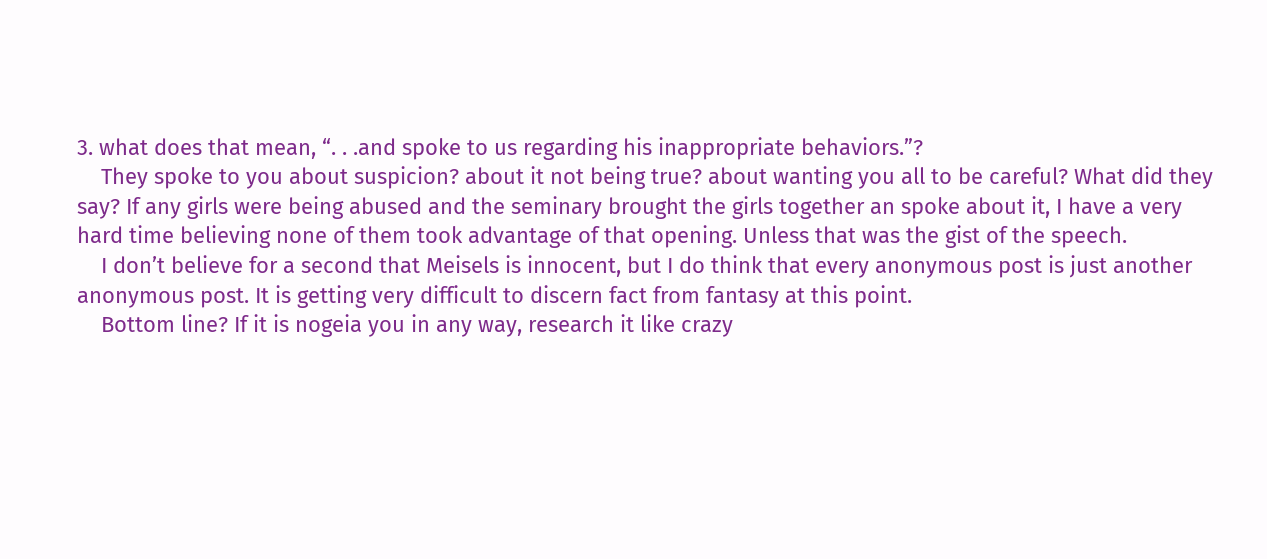3. what does that mean, “. . .and spoke to us regarding his inappropriate behaviors.”?
    They spoke to you about suspicion? about it not being true? about wanting you all to be careful? What did they say? If any girls were being abused and the seminary brought the girls together an spoke about it, I have a very hard time believing none of them took advantage of that opening. Unless that was the gist of the speech.
    I don’t believe for a second that Meisels is innocent, but I do think that every anonymous post is just another anonymous post. It is getting very difficult to discern fact from fantasy at this point.
    Bottom line? If it is nogeia you in any way, research it like crazy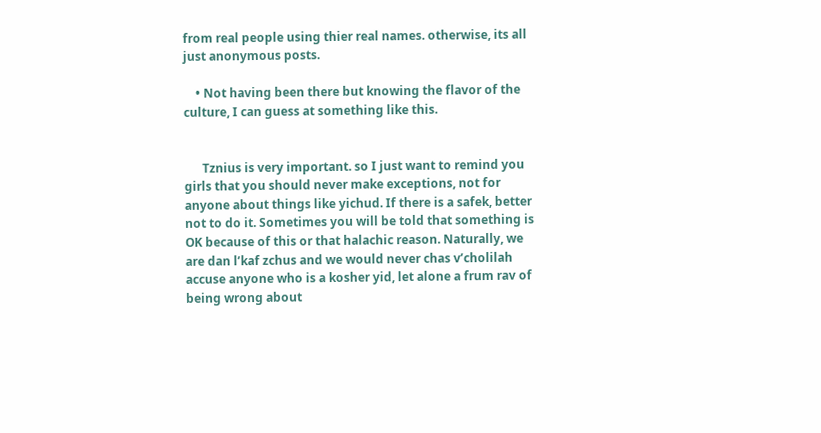from real people using thier real names. otherwise, its all just anonymous posts.

    • Not having been there but knowing the flavor of the culture, I can guess at something like this.


      Tznius is very important. so I just want to remind you girls that you should never make exceptions, not for anyone about things like yichud. If there is a safek, better not to do it. Sometimes you will be told that something is OK because of this or that halachic reason. Naturally, we are dan l’kaf zchus and we would never chas v’cholilah accuse anyone who is a kosher yid, let alone a frum rav of being wrong about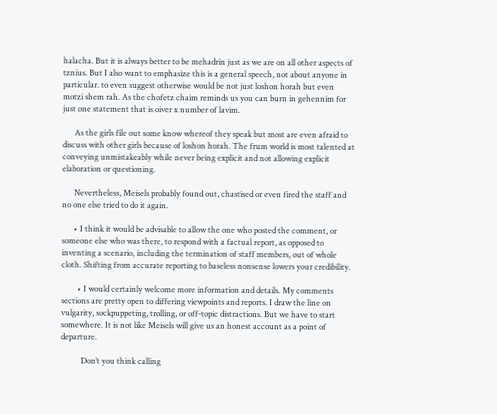halacha. But it is always better to be mehadrin just as we are on all other aspects of tznius. But I also want to emphasize this is a general speech, not about anyone in particular. to even suggest otherwise would be not just loshon horah but even motzi shem rah. As the chofetz chaim reminds us you can burn in gehennim for just one statement that is oiver x number of lavim.

      As the girls file out some know whereof they speak but most are even afraid to discuss with other girls because of loshon horah. The frum world is most talented at conveying unmistakeably while never being explicit and not allowing explicit elaboration or questioning.

      Nevertheless, Meisels probably found out, chastised or even fired the staff and no one else tried to do it again.

      • I think it would be advisable to allow the one who posted the comment, or someone else who was there, to respond with a factual report, as opposed to inventing a scenario, including the termination of staff members, out of whole cloth. Shifting from accurate reporting to baseless nonsense lowers your credibility.

        • I would certainly welcome more information and details. My comments sections are pretty open to differing viewpoints and reports. I draw the line on vulgarity, sockpuppeting, trolling, or off-topic distractions. But we have to start somewhere. It is not like Meisels will give us an honest account as a point of departure.

          Don’t you think calling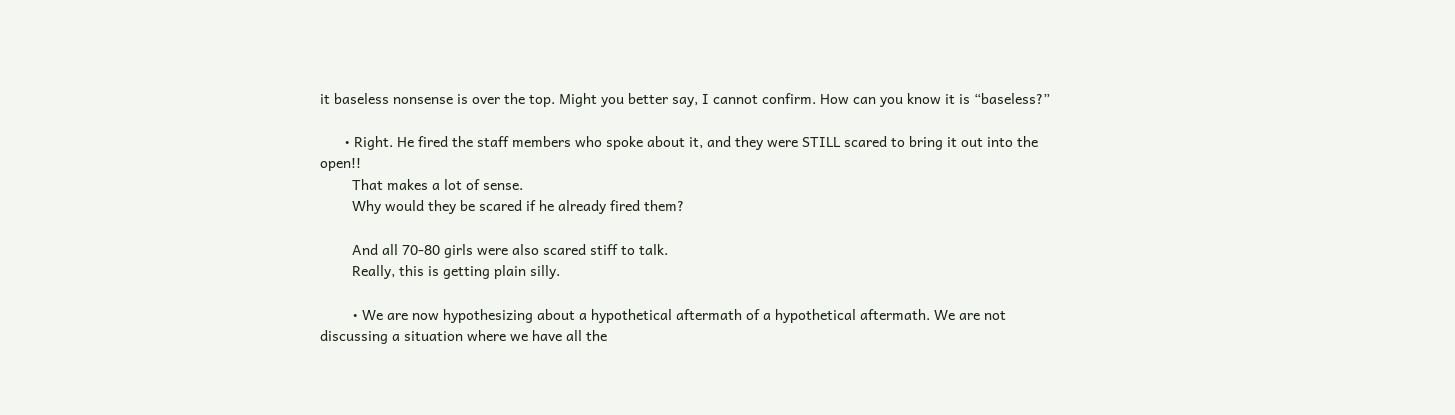it baseless nonsense is over the top. Might you better say, I cannot confirm. How can you know it is “baseless?”

      • Right. He fired the staff members who spoke about it, and they were STILL scared to bring it out into the open!!
        That makes a lot of sense.
        Why would they be scared if he already fired them?

        And all 70-80 girls were also scared stiff to talk.
        Really, this is getting plain silly.

        • We are now hypothesizing about a hypothetical aftermath of a hypothetical aftermath. We are not discussing a situation where we have all the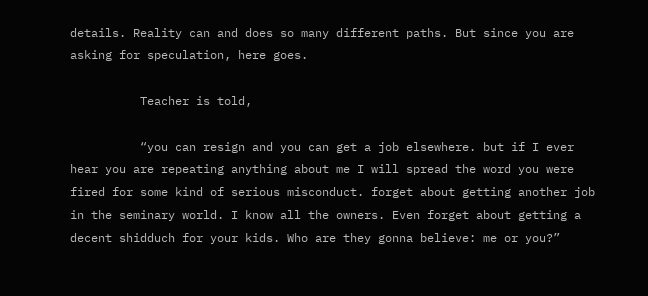details. Reality can and does so many different paths. But since you are asking for speculation, here goes.

          Teacher is told,

          “you can resign and you can get a job elsewhere. but if I ever hear you are repeating anything about me I will spread the word you were fired for some kind of serious misconduct. forget about getting another job in the seminary world. I know all the owners. Even forget about getting a decent shidduch for your kids. Who are they gonna believe: me or you?”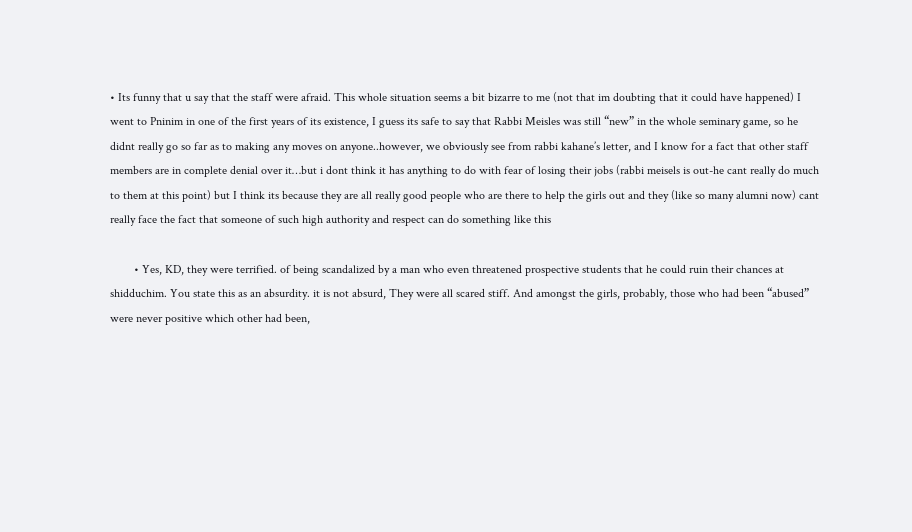• Its funny that u say that the staff were afraid. This whole situation seems a bit bizarre to me (not that im doubting that it could have happened) I went to Pninim in one of the first years of its existence, I guess its safe to say that Rabbi Meisles was still “new” in the whole seminary game, so he didnt really go so far as to making any moves on anyone..however, we obviously see from rabbi kahane’s letter, and I know for a fact that other staff members are in complete denial over it…but i dont think it has anything to do with fear of losing their jobs (rabbi meisels is out-he cant really do much to them at this point) but I think its because they are all really good people who are there to help the girls out and they (like so many alumni now) cant really face the fact that someone of such high authority and respect can do something like this

        • Yes, KD, they were terrified. of being scandalized by a man who even threatened prospective students that he could ruin their chances at shidduchim. You state this as an absurdity. it is not absurd, They were all scared stiff. And amongst the girls, probably, those who had been “abused” were never positive which other had been,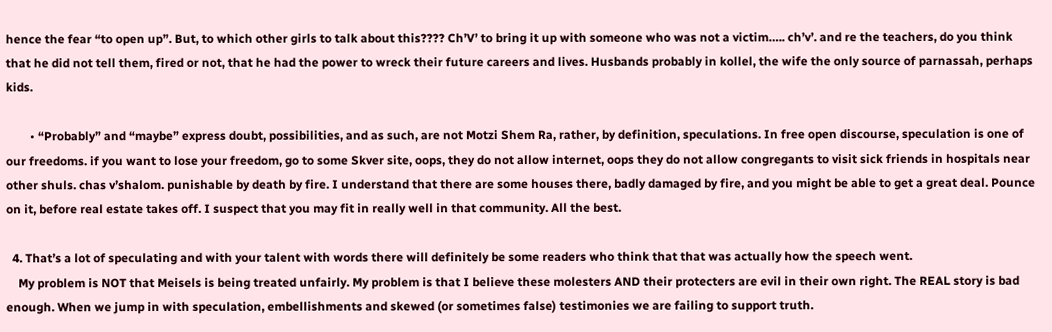hence the fear “to open up”. But, to which other girls to talk about this???? Ch’V’ to bring it up with someone who was not a victim….. ch’v’. and re the teachers, do you think that he did not tell them, fired or not, that he had the power to wreck their future careers and lives. Husbands probably in kollel, the wife the only source of parnassah, perhaps kids.

        • “Probably” and “maybe” express doubt, possibilities, and as such, are not Motzi Shem Ra, rather, by definition, speculations. In free open discourse, speculation is one of our freedoms. if you want to lose your freedom, go to some Skver site, oops, they do not allow internet, oops they do not allow congregants to visit sick friends in hospitals near other shuls. chas v’shalom. punishable by death by fire. I understand that there are some houses there, badly damaged by fire, and you might be able to get a great deal. Pounce on it, before real estate takes off. I suspect that you may fit in really well in that community. All the best.

  4. That’s a lot of speculating and with your talent with words there will definitely be some readers who think that that was actually how the speech went.
    My problem is NOT that Meisels is being treated unfairly. My problem is that I believe these molesters AND their protecters are evil in their own right. The REAL story is bad enough. When we jump in with speculation, embellishments and skewed (or sometimes false) testimonies we are failing to support truth.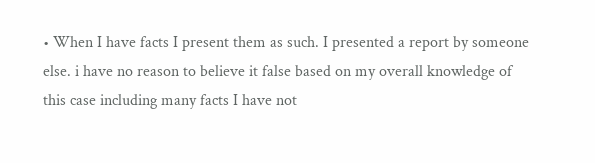• When I have facts I present them as such. I presented a report by someone else. i have no reason to believe it false based on my overall knowledge of this case including many facts I have not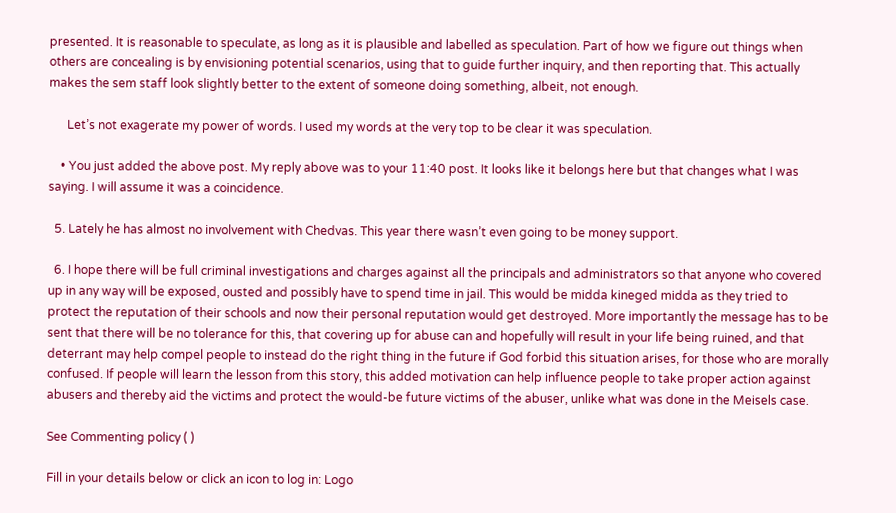presented. It is reasonable to speculate, as long as it is plausible and labelled as speculation. Part of how we figure out things when others are concealing is by envisioning potential scenarios, using that to guide further inquiry, and then reporting that. This actually makes the sem staff look slightly better to the extent of someone doing something, albeit, not enough.

      Let’s not exagerate my power of words. I used my words at the very top to be clear it was speculation.

    • You just added the above post. My reply above was to your 11:40 post. It looks like it belongs here but that changes what I was saying. I will assume it was a coincidence.

  5. Lately he has almost no involvement with Chedvas. This year there wasn’t even going to be money support.

  6. I hope there will be full criminal investigations and charges against all the principals and administrators so that anyone who covered up in any way will be exposed, ousted and possibly have to spend time in jail. This would be midda kineged midda as they tried to protect the reputation of their schools and now their personal reputation would get destroyed. More importantly the message has to be sent that there will be no tolerance for this, that covering up for abuse can and hopefully will result in your life being ruined, and that deterrant may help compel people to instead do the right thing in the future if God forbid this situation arises, for those who are morally confused. If people will learn the lesson from this story, this added motivation can help influence people to take proper action against abusers and thereby aid the victims and protect the would-be future victims of the abuser, unlike what was done in the Meisels case.

See Commenting policy ( )

Fill in your details below or click an icon to log in: Logo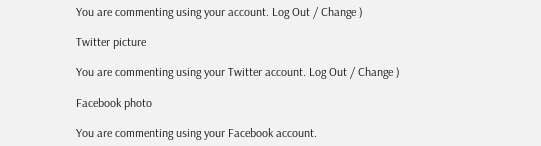You are commenting using your account. Log Out / Change )

Twitter picture

You are commenting using your Twitter account. Log Out / Change )

Facebook photo

You are commenting using your Facebook account.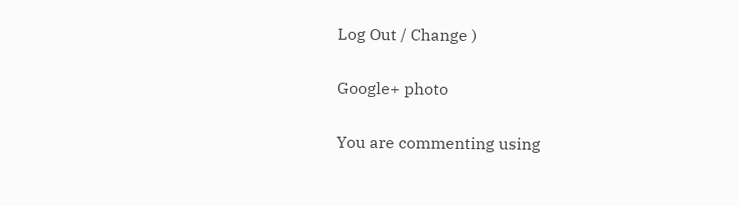Log Out / Change )

Google+ photo

You are commenting using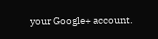your Google+ account.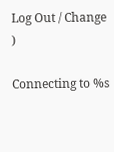Log Out / Change )

Connecting to %s